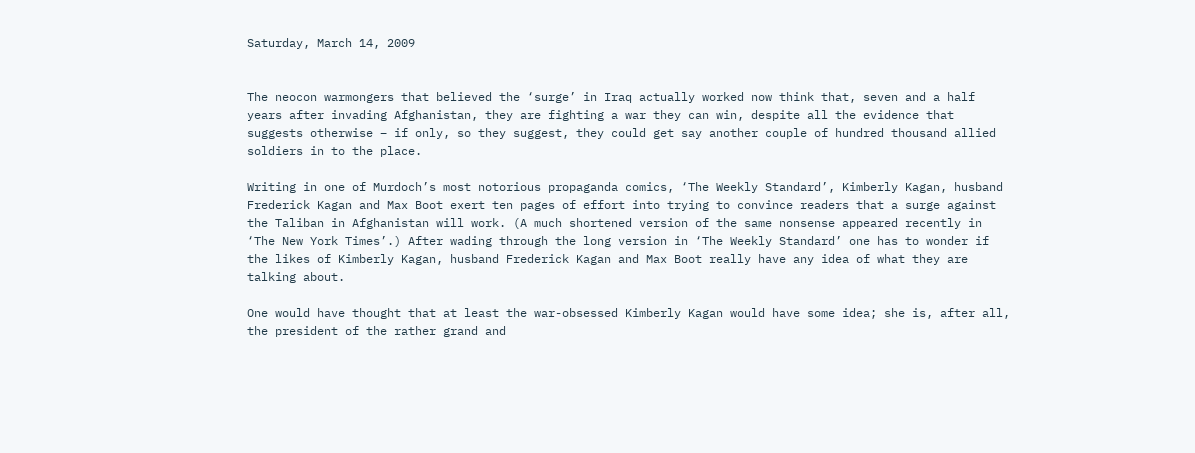Saturday, March 14, 2009


The neocon warmongers that believed the ‘surge’ in Iraq actually worked now think that, seven and a half years after invading Afghanistan, they are fighting a war they can win, despite all the evidence that suggests otherwise – if only, so they suggest, they could get say another couple of hundred thousand allied soldiers in to the place.

Writing in one of Murdoch’s most notorious propaganda comics, ‘The Weekly Standard’, Kimberly Kagan, husband Frederick Kagan and Max Boot exert ten pages of effort into trying to convince readers that a surge against the Taliban in Afghanistan will work. (A much shortened version of the same nonsense appeared recently in ‘The New York Times’.) After wading through the long version in ‘The Weekly Standard’ one has to wonder if the likes of Kimberly Kagan, husband Frederick Kagan and Max Boot really have any idea of what they are talking about.

One would have thought that at least the war-obsessed Kimberly Kagan would have some idea; she is, after all, the president of the rather grand and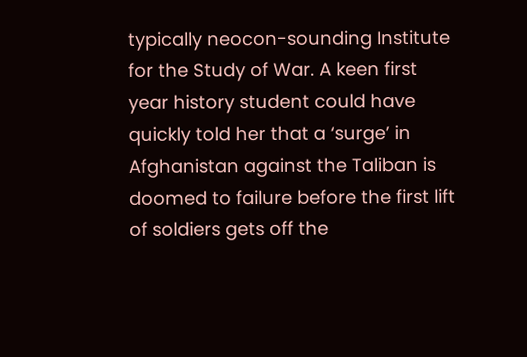typically neocon-sounding Institute for the Study of War. A keen first year history student could have quickly told her that a ‘surge’ in Afghanistan against the Taliban is doomed to failure before the first lift of soldiers gets off the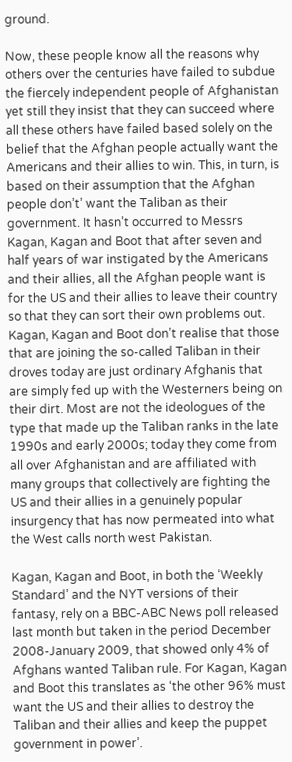ground.

Now, these people know all the reasons why others over the centuries have failed to subdue the fiercely independent people of Afghanistan yet still they insist that they can succeed where all these others have failed based solely on the belief that the Afghan people actually want the Americans and their allies to win. This, in turn, is based on their assumption that the Afghan people don’t’ want the Taliban as their government. It hasn’t occurred to Messrs Kagan, Kagan and Boot that after seven and half years of war instigated by the Americans and their allies, all the Afghan people want is for the US and their allies to leave their country so that they can sort their own problems out. Kagan, Kagan and Boot don’t realise that those that are joining the so-called Taliban in their droves today are just ordinary Afghanis that are simply fed up with the Westerners being on their dirt. Most are not the ideologues of the type that made up the Taliban ranks in the late 1990s and early 2000s; today they come from all over Afghanistan and are affiliated with many groups that collectively are fighting the US and their allies in a genuinely popular insurgency that has now permeated into what the West calls north west Pakistan.

Kagan, Kagan and Boot, in both the ‘Weekly Standard’ and the NYT versions of their fantasy, rely on a BBC-ABC News poll released last month but taken in the period December 2008-January 2009, that showed only 4% of Afghans wanted Taliban rule. For Kagan, Kagan and Boot this translates as ‘the other 96% must want the US and their allies to destroy the Taliban and their allies and keep the puppet government in power’.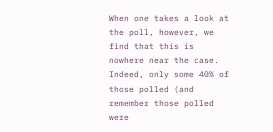When one takes a look at the poll, however, we find that this is nowhere near the case. Indeed, only some 40% of those polled (and remember those polled were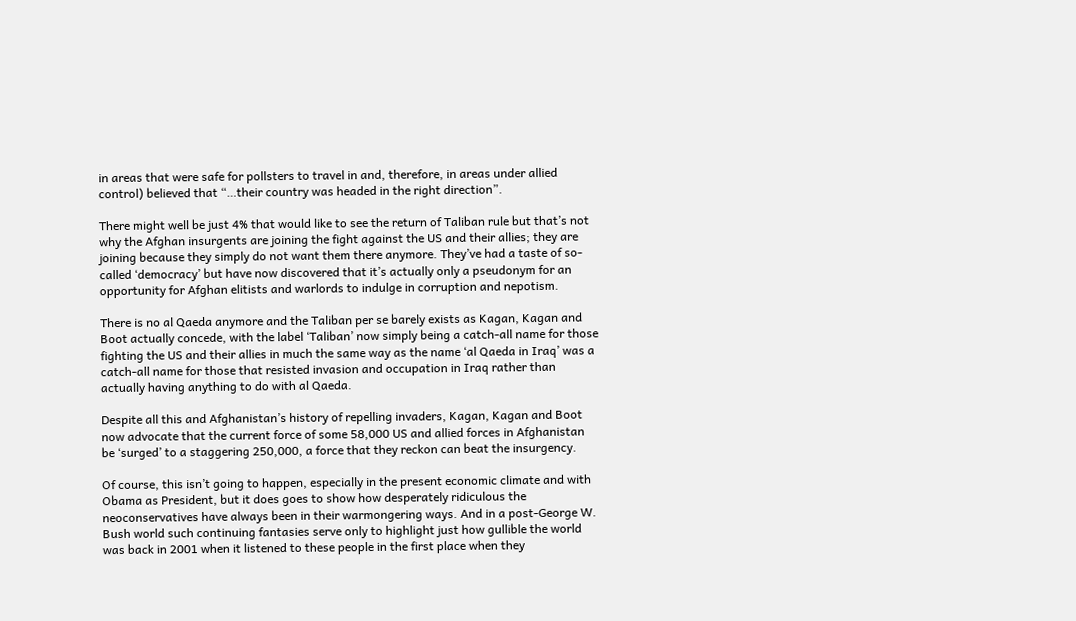in areas that were safe for pollsters to travel in and, therefore, in areas under allied control) believed that “…their country was headed in the right direction”.

There might well be just 4% that would like to see the return of Taliban rule but that’s not why the Afghan insurgents are joining the fight against the US and their allies; they are joining because they simply do not want them there anymore. They’ve had a taste of so-called ‘democracy’ but have now discovered that it’s actually only a pseudonym for an opportunity for Afghan elitists and warlords to indulge in corruption and nepotism.

There is no al Qaeda anymore and the Taliban per se barely exists as Kagan, Kagan and Boot actually concede, with the label ‘Taliban’ now simply being a catch-all name for those fighting the US and their allies in much the same way as the name ‘al Qaeda in Iraq’ was a catch-all name for those that resisted invasion and occupation in Iraq rather than actually having anything to do with al Qaeda.

Despite all this and Afghanistan’s history of repelling invaders, Kagan, Kagan and Boot now advocate that the current force of some 58,000 US and allied forces in Afghanistan be ‘surged’ to a staggering 250,000, a force that they reckon can beat the insurgency.

Of course, this isn’t going to happen, especially in the present economic climate and with Obama as President, but it does goes to show how desperately ridiculous the neoconservatives have always been in their warmongering ways. And in a post-George W. Bush world such continuing fantasies serve only to highlight just how gullible the world was back in 2001 when it listened to these people in the first place when they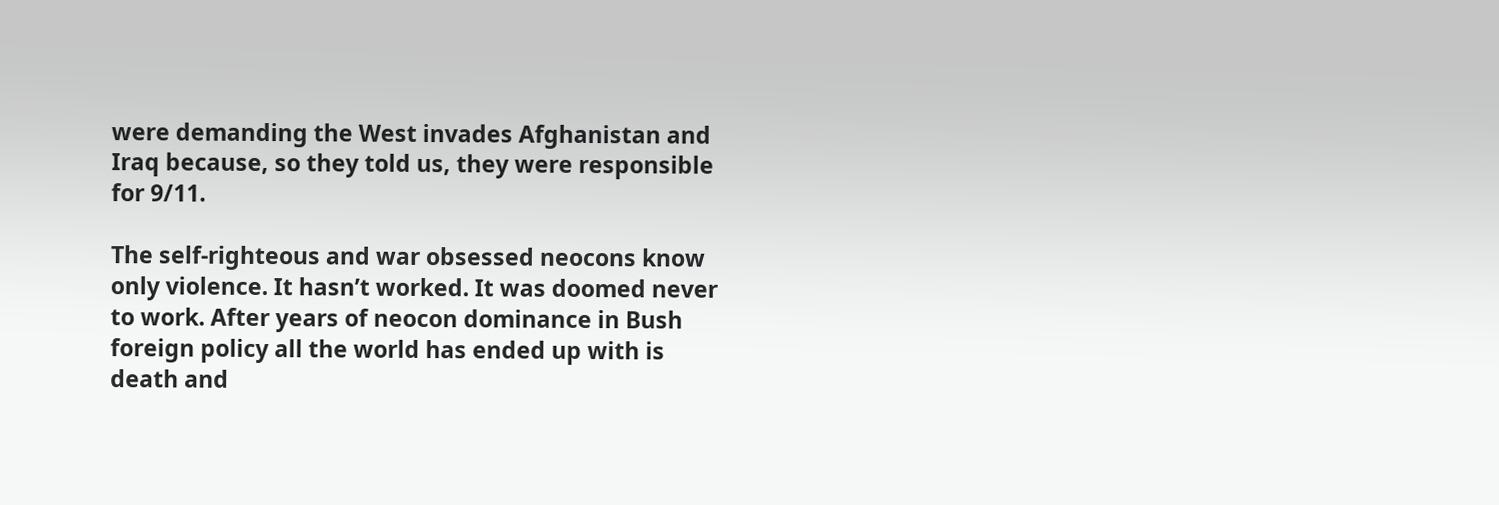were demanding the West invades Afghanistan and Iraq because, so they told us, they were responsible for 9/11.

The self-righteous and war obsessed neocons know only violence. It hasn’t worked. It was doomed never to work. After years of neocon dominance in Bush foreign policy all the world has ended up with is death and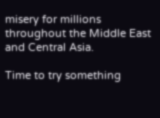misery for millions throughout the Middle East and Central Asia.

Time to try something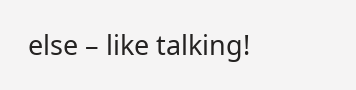else – like talking!